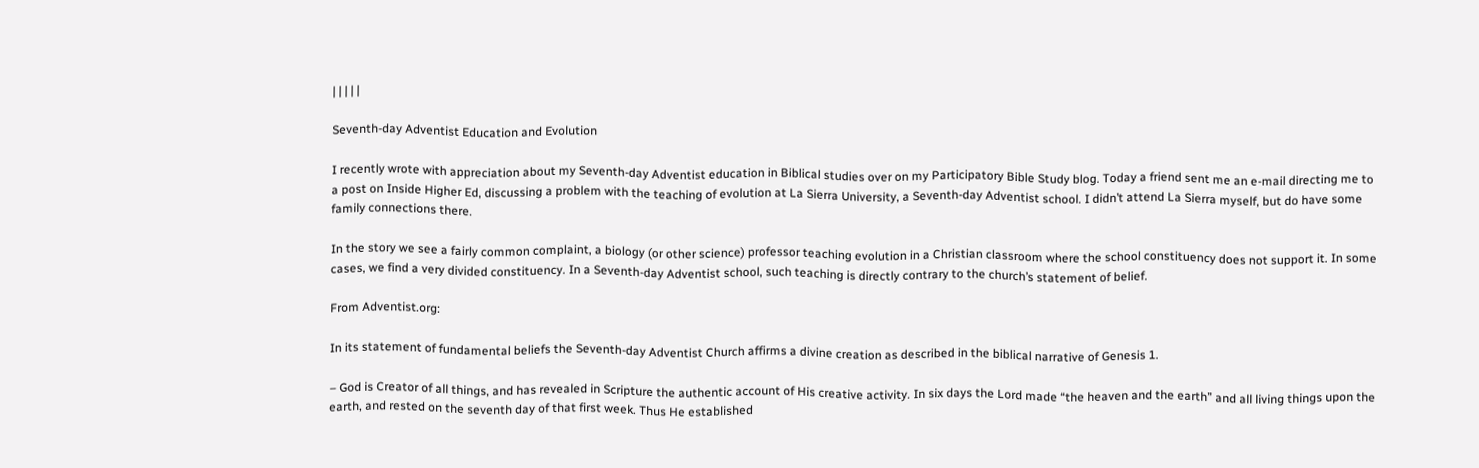| | | | |

Seventh-day Adventist Education and Evolution

I recently wrote with appreciation about my Seventh-day Adventist education in Biblical studies over on my Participatory Bible Study blog. Today a friend sent me an e-mail directing me to a post on Inside Higher Ed, discussing a problem with the teaching of evolution at La Sierra University, a Seventh-day Adventist school. I didn’t attend La Sierra myself, but do have some family connections there.

In the story we see a fairly common complaint, a biology (or other science) professor teaching evolution in a Christian classroom where the school constituency does not support it. In some cases, we find a very divided constituency. In a Seventh-day Adventist school, such teaching is directly contrary to the church’s statement of belief.

From Adventist.org:

In its statement of fundamental beliefs the Seventh-day Adventist Church affirms a divine creation as described in the biblical narrative of Genesis 1.

– God is Creator of all things, and has revealed in Scripture the authentic account of His creative activity. In six days the Lord made “the heaven and the earth” and all living things upon the earth, and rested on the seventh day of that first week. Thus He established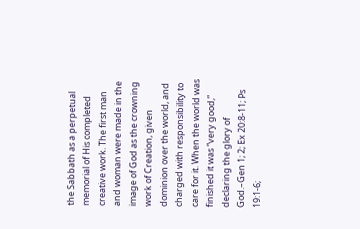the Sabbath as a perpetual memorial of His completed creative work. The first man and woman were made in the image of God as the crowning work of Creation, given dominion over the world, and charged with responsibility to care for it. When the world was finished it was “very good,” declaring the glory of God.–Gen 1; 2; Ex 20:8-11; Ps 19:1-6;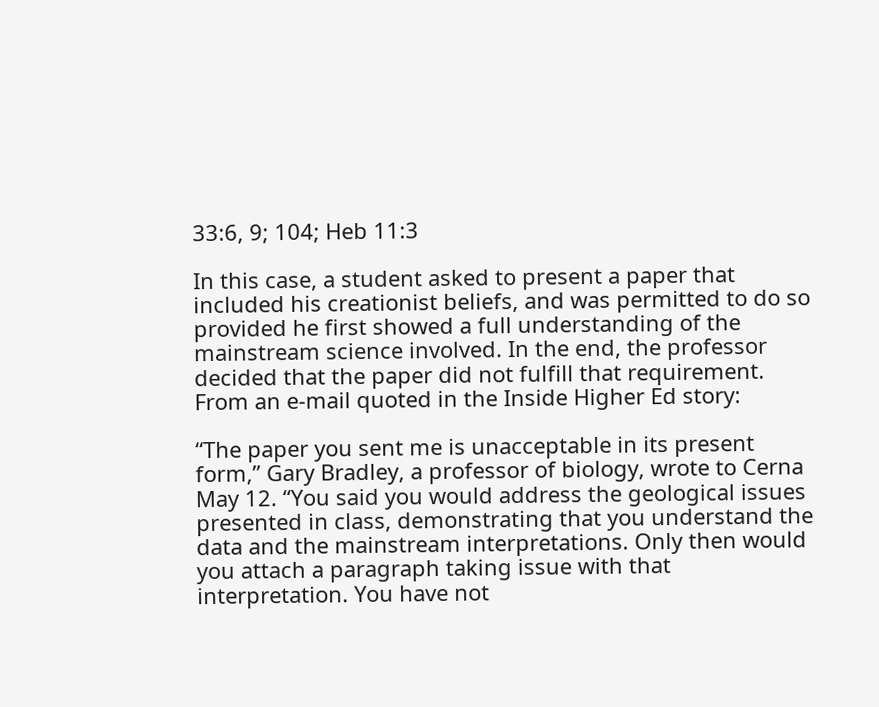33:6, 9; 104; Heb 11:3

In this case, a student asked to present a paper that included his creationist beliefs, and was permitted to do so provided he first showed a full understanding of the mainstream science involved. In the end, the professor decided that the paper did not fulfill that requirement. From an e-mail quoted in the Inside Higher Ed story:

“The paper you sent me is unacceptable in its present form,” Gary Bradley, a professor of biology, wrote to Cerna May 12. “You said you would address the geological issues presented in class, demonstrating that you understand the data and the mainstream interpretations. Only then would you attach a paragraph taking issue with that interpretation. You have not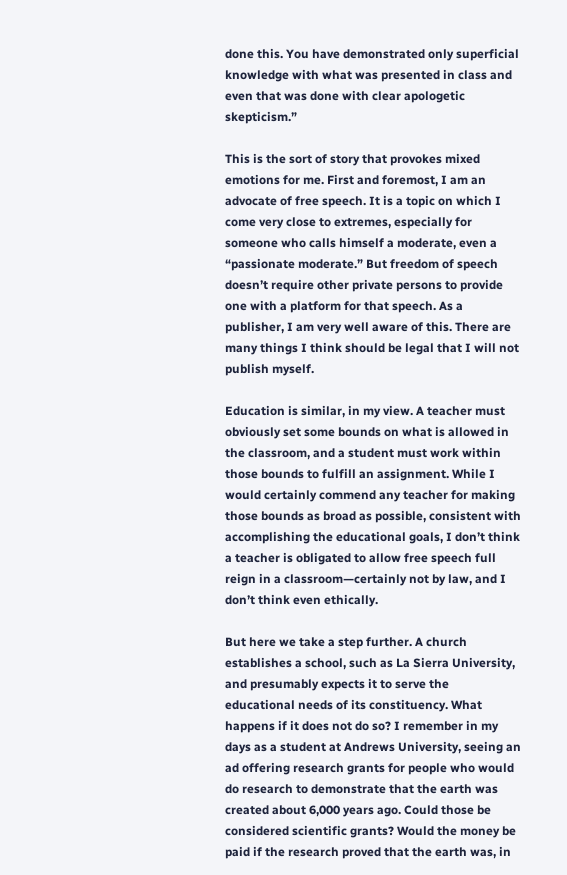done this. You have demonstrated only superficial knowledge with what was presented in class and even that was done with clear apologetic skepticism.”

This is the sort of story that provokes mixed emotions for me. First and foremost, I am an advocate of free speech. It is a topic on which I come very close to extremes, especially for someone who calls himself a moderate, even a “passionate moderate.” But freedom of speech doesn’t require other private persons to provide one with a platform for that speech. As a publisher, I am very well aware of this. There are many things I think should be legal that I will not publish myself.

Education is similar, in my view. A teacher must obviously set some bounds on what is allowed in the classroom, and a student must work within those bounds to fulfill an assignment. While I would certainly commend any teacher for making those bounds as broad as possible, consistent with accomplishing the educational goals, I don’t think a teacher is obligated to allow free speech full reign in a classroom—certainly not by law, and I don’t think even ethically.

But here we take a step further. A church establishes a school, such as La Sierra University, and presumably expects it to serve the educational needs of its constituency. What happens if it does not do so? I remember in my days as a student at Andrews University, seeing an ad offering research grants for people who would do research to demonstrate that the earth was created about 6,000 years ago. Could those be considered scientific grants? Would the money be paid if the research proved that the earth was, in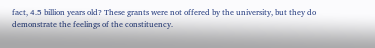fact, 4.5 billion years old? These grants were not offered by the university, but they do demonstrate the feelings of the constituency.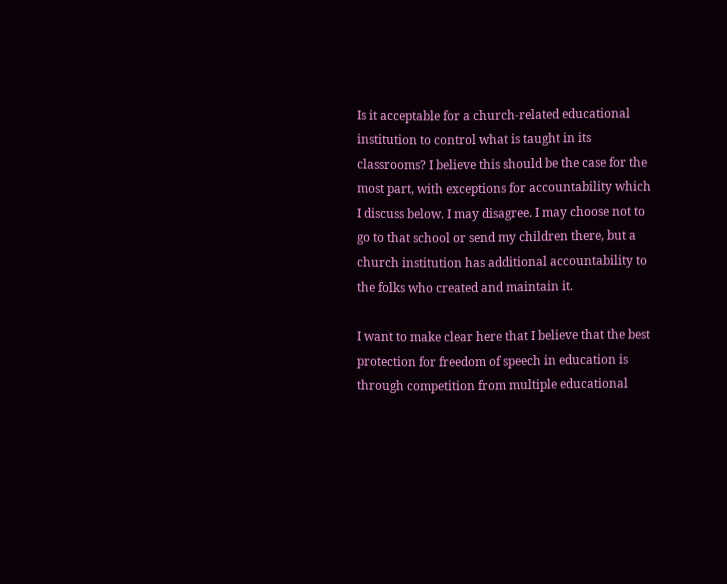Is it acceptable for a church-related educational institution to control what is taught in its classrooms? I believe this should be the case for the most part, with exceptions for accountability which I discuss below. I may disagree. I may choose not to go to that school or send my children there, but a church institution has additional accountability to the folks who created and maintain it.

I want to make clear here that I believe that the best protection for freedom of speech in education is through competition from multiple educational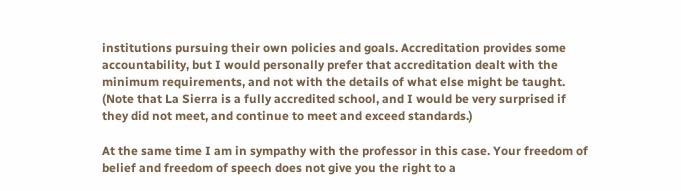institutions pursuing their own policies and goals. Accreditation provides some accountability, but I would personally prefer that accreditation dealt with the minimum requirements, and not with the details of what else might be taught. (Note that La Sierra is a fully accredited school, and I would be very surprised if they did not meet, and continue to meet and exceed standards.)

At the same time I am in sympathy with the professor in this case. Your freedom of belief and freedom of speech does not give you the right to a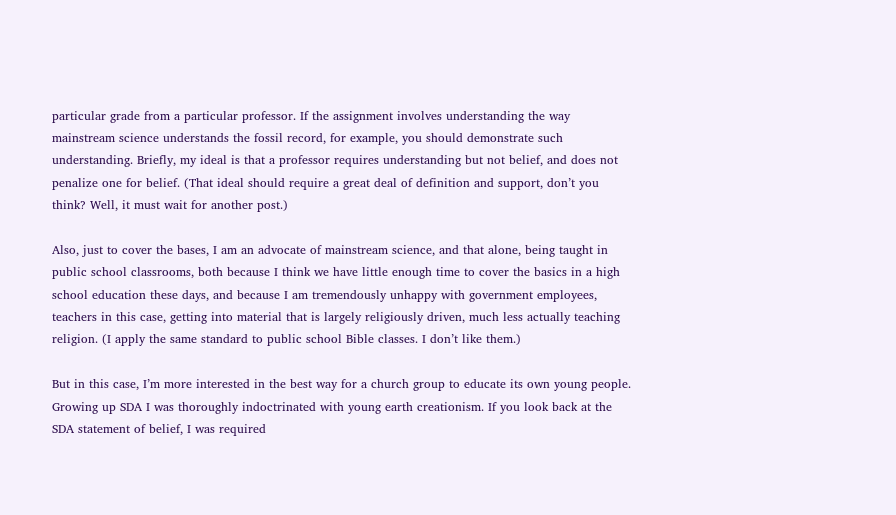particular grade from a particular professor. If the assignment involves understanding the way mainstream science understands the fossil record, for example, you should demonstrate such understanding. Briefly, my ideal is that a professor requires understanding but not belief, and does not penalize one for belief. (That ideal should require a great deal of definition and support, don’t you think? Well, it must wait for another post.)

Also, just to cover the bases, I am an advocate of mainstream science, and that alone, being taught in public school classrooms, both because I think we have little enough time to cover the basics in a high school education these days, and because I am tremendously unhappy with government employees, teachers in this case, getting into material that is largely religiously driven, much less actually teaching religion. (I apply the same standard to public school Bible classes. I don’t like them.)

But in this case, I’m more interested in the best way for a church group to educate its own young people. Growing up SDA I was thoroughly indoctrinated with young earth creationism. If you look back at the SDA statement of belief, I was required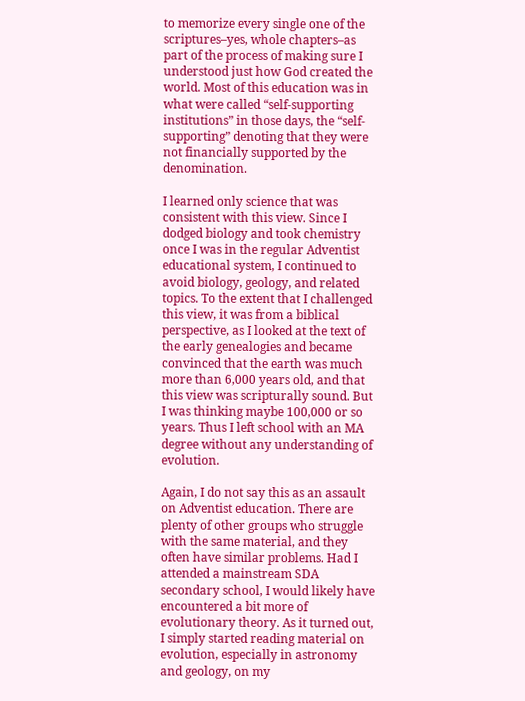to memorize every single one of the scriptures–yes, whole chapters–as part of the process of making sure I understood just how God created the world. Most of this education was in what were called “self-supporting institutions” in those days, the “self-supporting” denoting that they were not financially supported by the denomination.

I learned only science that was consistent with this view. Since I dodged biology and took chemistry once I was in the regular Adventist educational system, I continued to avoid biology, geology, and related topics. To the extent that I challenged this view, it was from a biblical perspective, as I looked at the text of the early genealogies and became convinced that the earth was much more than 6,000 years old, and that this view was scripturally sound. But I was thinking maybe 100,000 or so years. Thus I left school with an MA degree without any understanding of evolution.

Again, I do not say this as an assault on Adventist education. There are plenty of other groups who struggle with the same material, and they often have similar problems. Had I attended a mainstream SDA secondary school, I would likely have encountered a bit more of evolutionary theory. As it turned out, I simply started reading material on evolution, especially in astronomy and geology, on my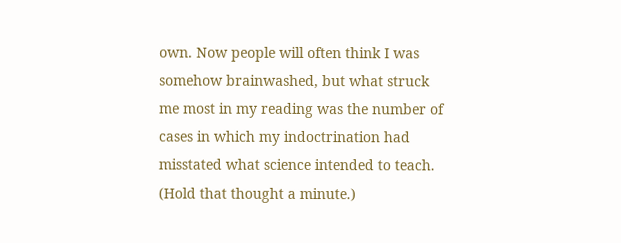own. Now people will often think I was somehow brainwashed, but what struck me most in my reading was the number of cases in which my indoctrination had misstated what science intended to teach. (Hold that thought a minute.)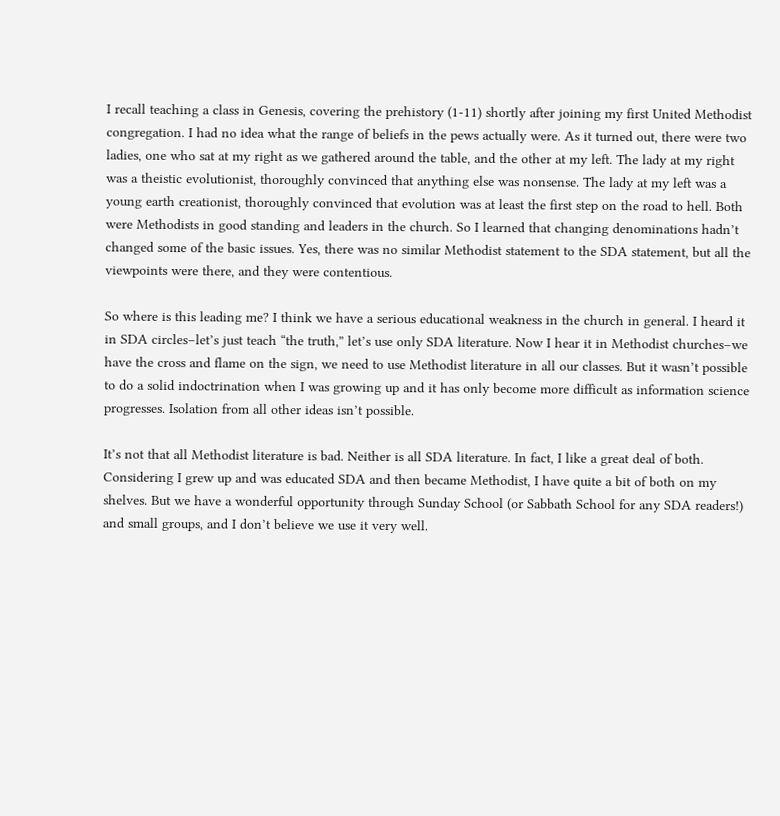I recall teaching a class in Genesis, covering the prehistory (1-11) shortly after joining my first United Methodist congregation. I had no idea what the range of beliefs in the pews actually were. As it turned out, there were two ladies, one who sat at my right as we gathered around the table, and the other at my left. The lady at my right was a theistic evolutionist, thoroughly convinced that anything else was nonsense. The lady at my left was a young earth creationist, thoroughly convinced that evolution was at least the first step on the road to hell. Both were Methodists in good standing and leaders in the church. So I learned that changing denominations hadn’t changed some of the basic issues. Yes, there was no similar Methodist statement to the SDA statement, but all the viewpoints were there, and they were contentious.

So where is this leading me? I think we have a serious educational weakness in the church in general. I heard it in SDA circles–let’s just teach “the truth,” let’s use only SDA literature. Now I hear it in Methodist churches–we have the cross and flame on the sign, we need to use Methodist literature in all our classes. But it wasn’t possible to do a solid indoctrination when I was growing up and it has only become more difficult as information science progresses. Isolation from all other ideas isn’t possible.

It’s not that all Methodist literature is bad. Neither is all SDA literature. In fact, I like a great deal of both. Considering I grew up and was educated SDA and then became Methodist, I have quite a bit of both on my shelves. But we have a wonderful opportunity through Sunday School (or Sabbath School for any SDA readers!) and small groups, and I don’t believe we use it very well.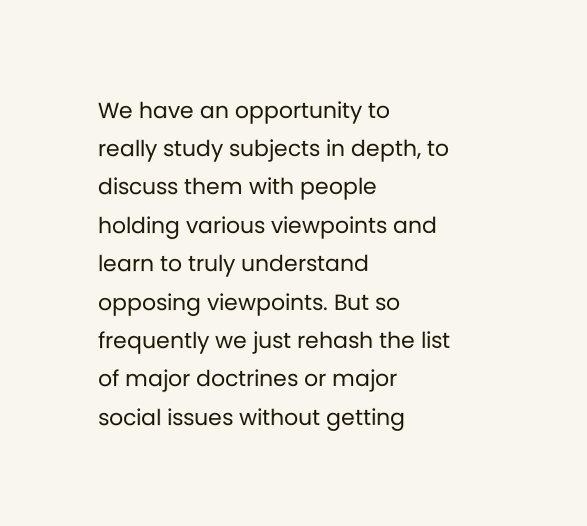We have an opportunity to really study subjects in depth, to discuss them with people holding various viewpoints and learn to truly understand opposing viewpoints. But so frequently we just rehash the list of major doctrines or major social issues without getting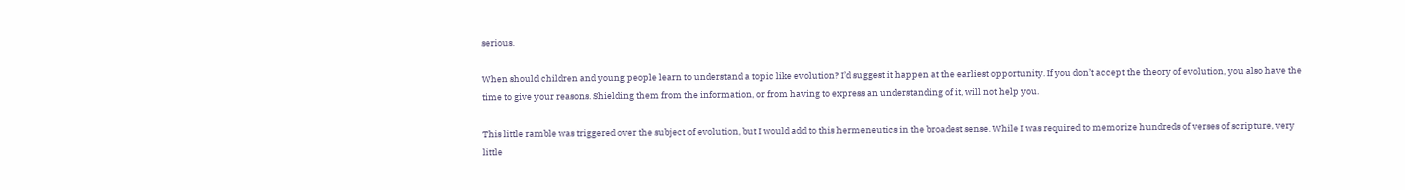serious.

When should children and young people learn to understand a topic like evolution? I’d suggest it happen at the earliest opportunity. If you don’t accept the theory of evolution, you also have the time to give your reasons. Shielding them from the information, or from having to express an understanding of it, will not help you.

This little ramble was triggered over the subject of evolution, but I would add to this hermeneutics in the broadest sense. While I was required to memorize hundreds of verses of scripture, very little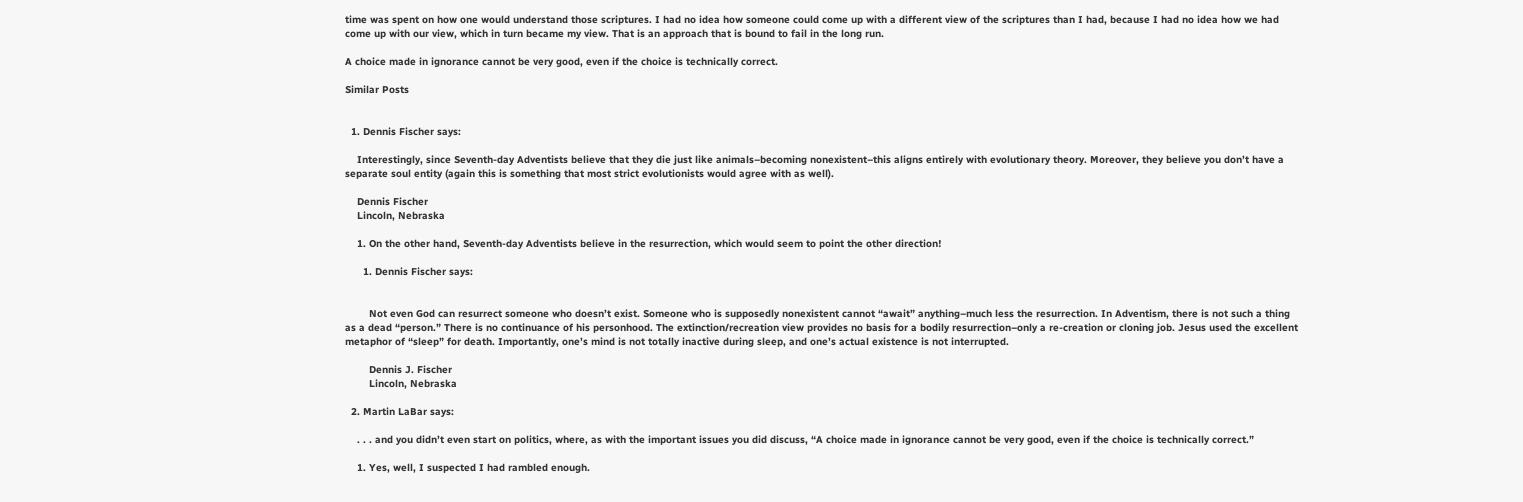time was spent on how one would understand those scriptures. I had no idea how someone could come up with a different view of the scriptures than I had, because I had no idea how we had come up with our view, which in turn became my view. That is an approach that is bound to fail in the long run.

A choice made in ignorance cannot be very good, even if the choice is technically correct.

Similar Posts


  1. Dennis Fischer says:

    Interestingly, since Seventh-day Adventists believe that they die just like animals–becoming nonexistent–this aligns entirely with evolutionary theory. Moreover, they believe you don’t have a separate soul entity (again this is something that most strict evolutionists would agree with as well).

    Dennis Fischer
    Lincoln, Nebraska

    1. On the other hand, Seventh-day Adventists believe in the resurrection, which would seem to point the other direction!

      1. Dennis Fischer says:


        Not even God can resurrect someone who doesn’t exist. Someone who is supposedly nonexistent cannot “await” anything–much less the resurrection. In Adventism, there is not such a thing as a dead “person.” There is no continuance of his personhood. The extinction/recreation view provides no basis for a bodily resurrection–only a re-creation or cloning job. Jesus used the excellent metaphor of “sleep” for death. Importantly, one’s mind is not totally inactive during sleep, and one’s actual existence is not interrupted.

        Dennis J. Fischer
        Lincoln, Nebraska

  2. Martin LaBar says:

    . . . and you didn’t even start on politics, where, as with the important issues you did discuss, “A choice made in ignorance cannot be very good, even if the choice is technically correct.”

    1. Yes, well, I suspected I had rambled enough.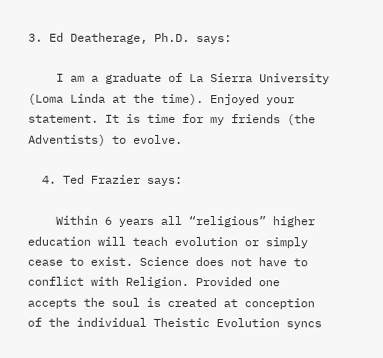3. Ed Deatherage, Ph.D. says:

    I am a graduate of La Sierra University (Loma Linda at the time). Enjoyed your statement. It is time for my friends (the Adventists) to evolve.

  4. Ted Frazier says:

    Within 6 years all “religious” higher education will teach evolution or simply cease to exist. Science does not have to conflict with Religion. Provided one accepts the soul is created at conception of the individual Theistic Evolution syncs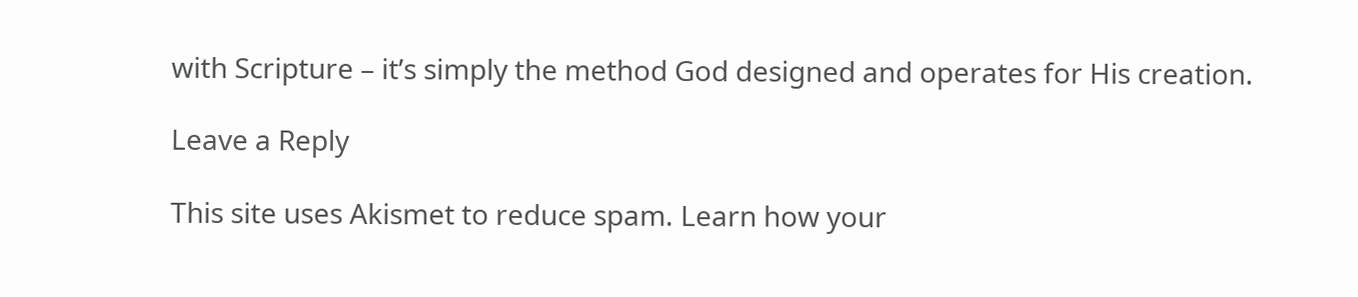with Scripture – it’s simply the method God designed and operates for His creation.

Leave a Reply

This site uses Akismet to reduce spam. Learn how your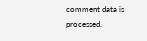comment data is processed.